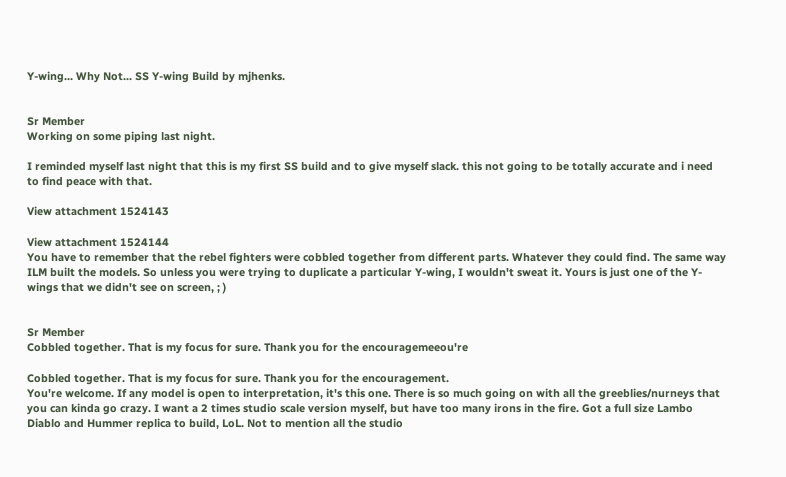Y-wing... Why Not... SS Y-wing Build by mjhenks.


Sr Member
Working on some piping last night.

I reminded myself last night that this is my first SS build and to give myself slack. this not going to be totally accurate and i need to find peace with that.

View attachment 1524143

View attachment 1524144
You have to remember that the rebel fighters were cobbled together from different parts. Whatever they could find. The same way ILM built the models. So unless you were trying to duplicate a particular Y-wing, I wouldn't sweat it. Yours is just one of the Y-wings that we didn't see on screen, ; )


Sr Member
Cobbled together. That is my focus for sure. Thank you for the encouragemeeou're

Cobbled together. That is my focus for sure. Thank you for the encouragement.
You're welcome. If any model is open to interpretation, it's this one. There is so much going on with all the greeblies/nurneys that you can kinda go crazy. I want a 2 times studio scale version myself, but have too many irons in the fire. Got a full size Lambo Diablo and Hummer replica to build, LoL. Not to mention all the studio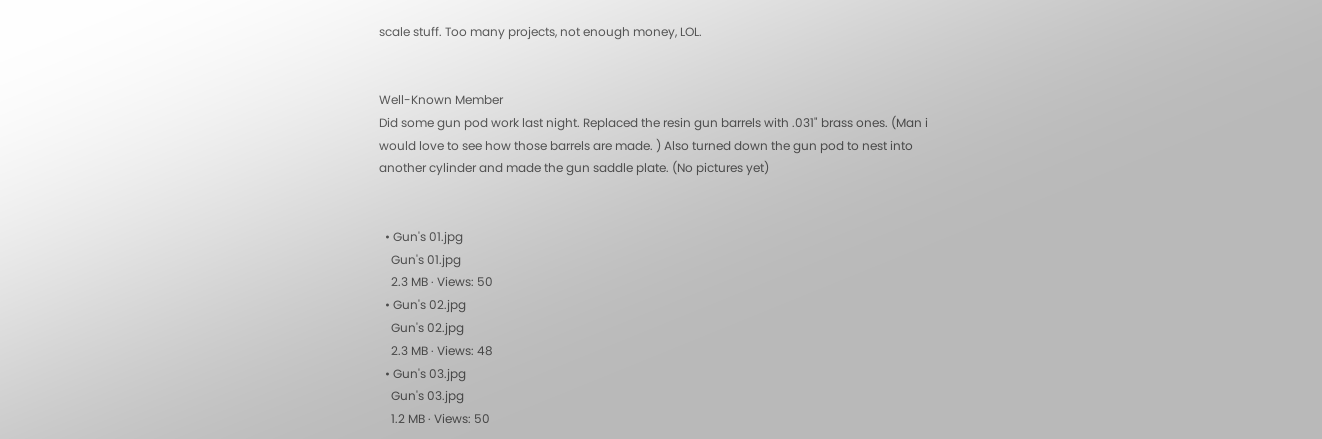scale stuff. Too many projects, not enough money, LOL.


Well-Known Member
Did some gun pod work last night. Replaced the resin gun barrels with .031" brass ones. (Man i would love to see how those barrels are made. ) Also turned down the gun pod to nest into another cylinder and made the gun saddle plate. (No pictures yet)


  • Gun's 01.jpg
    Gun's 01.jpg
    2.3 MB · Views: 50
  • Gun's 02.jpg
    Gun's 02.jpg
    2.3 MB · Views: 48
  • Gun's 03.jpg
    Gun's 03.jpg
    1.2 MB · Views: 50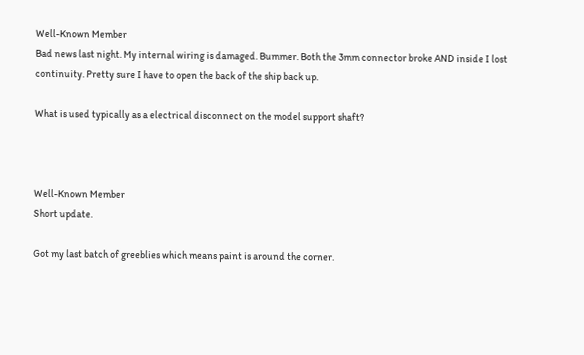Well-Known Member
Bad news last night. My internal wiring is damaged. Bummer. Both the 3mm connector broke AND inside I lost continuity. Pretty sure I have to open the back of the ship back up.

What is used typically as a electrical disconnect on the model support shaft?



Well-Known Member
Short update.

Got my last batch of greeblies which means paint is around the corner.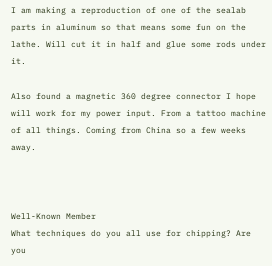I am making a reproduction of one of the sealab parts in aluminum so that means some fun on the lathe. Will cut it in half and glue some rods under it.

Also found a magnetic 360 degree connector I hope will work for my power input. From a tattoo machine of all things. Coming from China so a few weeks away.



Well-Known Member
What techniques do you all use for chipping? Are you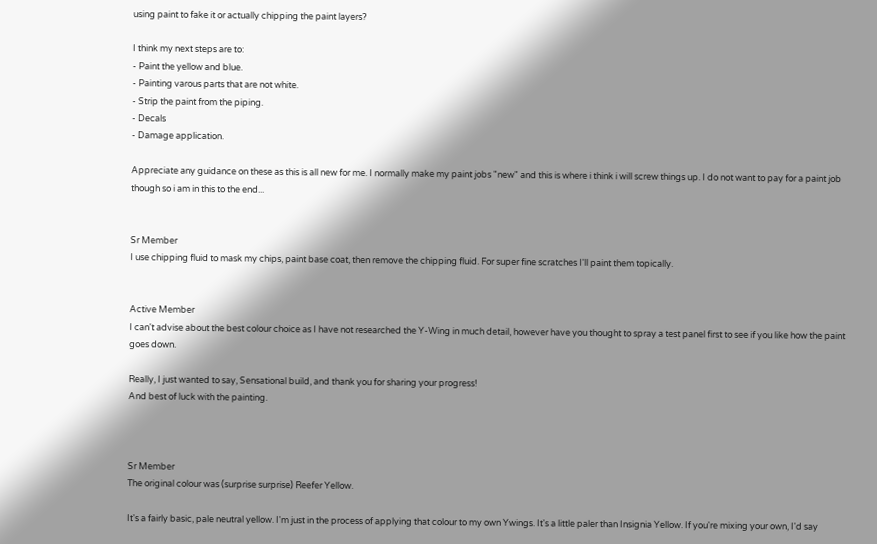using paint to fake it or actually chipping the paint layers?

I think my next steps are to:
- Paint the yellow and blue.
- Painting varous parts that are not white.
- Strip the paint from the piping.
- Decals
- Damage application.

Appreciate any guidance on these as this is all new for me. I normally make my paint jobs "new" and this is where i think i will screw things up. I do not want to pay for a paint job though so i am in this to the end...


Sr Member
I use chipping fluid to mask my chips, paint base coat, then remove the chipping fluid. For super fine scratches I'll paint them topically.


Active Member
I can't advise about the best colour choice as I have not researched the Y-Wing in much detail, however have you thought to spray a test panel first to see if you like how the paint goes down.

Really, I just wanted to say, Sensational build, and thank you for sharing your progress!
And best of luck with the painting.



Sr Member
The original colour was (surprise surprise) Reefer Yellow.

It's a fairly basic, pale neutral yellow. I'm just in the process of applying that colour to my own Ywings. It's a little paler than Insignia Yellow. If you're mixing your own, I'd say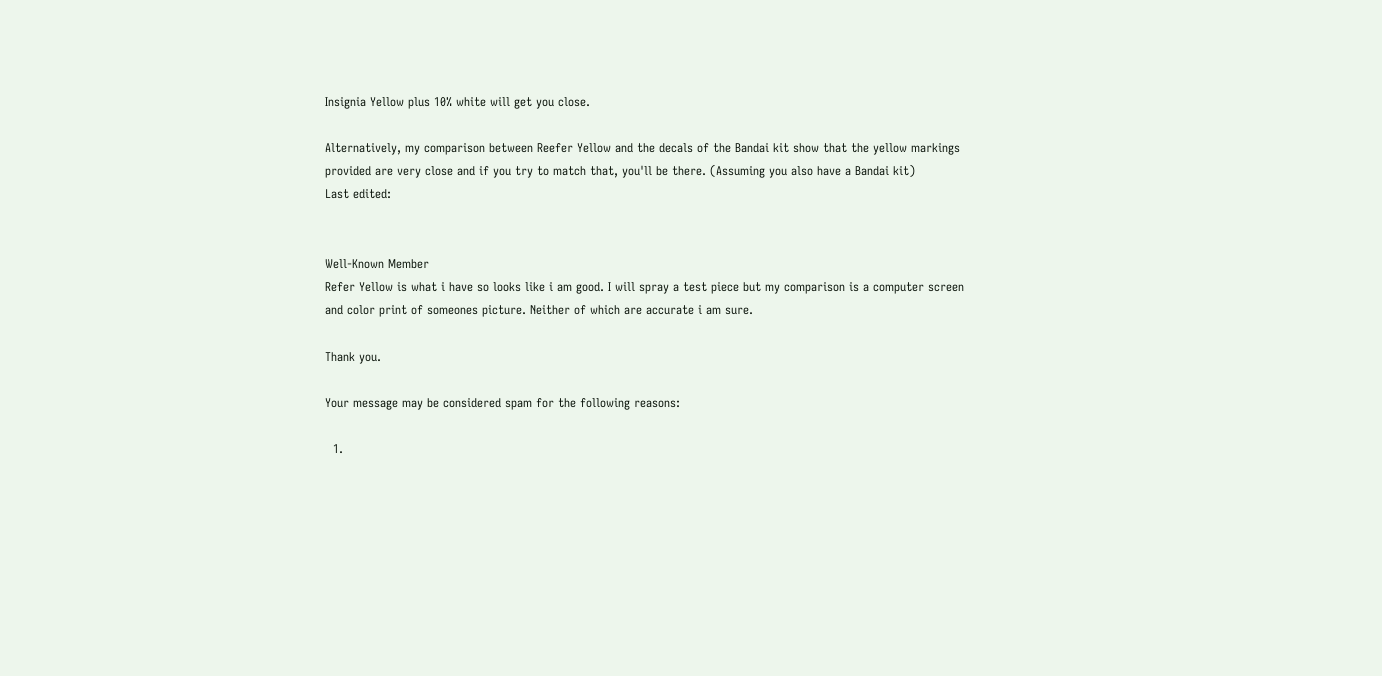Insignia Yellow plus 10% white will get you close.

Alternatively, my comparison between Reefer Yellow and the decals of the Bandai kit show that the yellow markings provided are very close and if you try to match that, you'll be there. (Assuming you also have a Bandai kit)
Last edited:


Well-Known Member
Refer Yellow is what i have so looks like i am good. I will spray a test piece but my comparison is a computer screen and color print of someones picture. Neither of which are accurate i am sure.

Thank you.

Your message may be considered spam for the following reasons:

  1.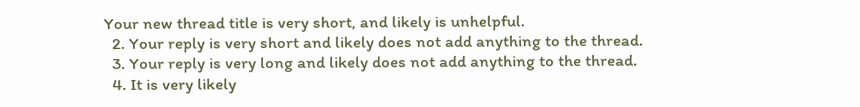Your new thread title is very short, and likely is unhelpful.
  2. Your reply is very short and likely does not add anything to the thread.
  3. Your reply is very long and likely does not add anything to the thread.
  4. It is very likely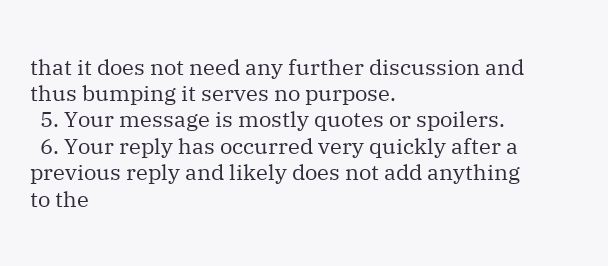that it does not need any further discussion and thus bumping it serves no purpose.
  5. Your message is mostly quotes or spoilers.
  6. Your reply has occurred very quickly after a previous reply and likely does not add anything to the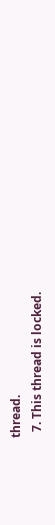thread.
  7. This thread is locked.